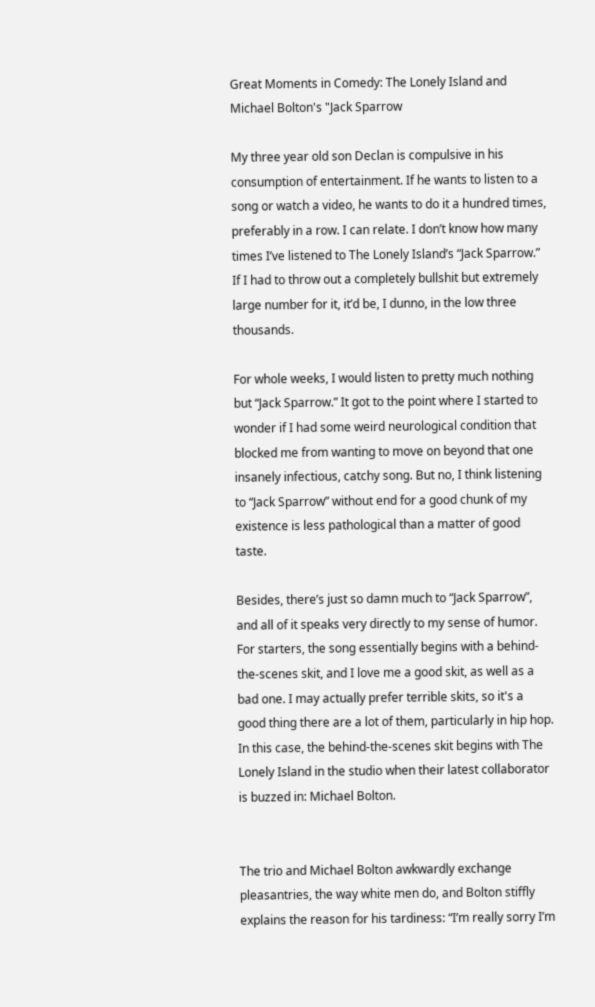Great Moments in Comedy: The Lonely Island and Michael Bolton's "Jack Sparrow

My three year old son Declan is compulsive in his consumption of entertainment. If he wants to listen to a song or watch a video, he wants to do it a hundred times, preferably in a row. I can relate. I don’t know how many times I’ve listened to The Lonely Island’s “Jack Sparrow.” If I had to throw out a completely bullshit but extremely large number for it, it’d be, I dunno, in the low three thousands.

For whole weeks, I would listen to pretty much nothing but “Jack Sparrow.” It got to the point where I started to wonder if I had some weird neurological condition that blocked me from wanting to move on beyond that one insanely infectious, catchy song. But no, I think listening to “Jack Sparrow” without end for a good chunk of my existence is less pathological than a matter of good taste.

Besides, there’s just so damn much to “Jack Sparrow”, and all of it speaks very directly to my sense of humor. For starters, the song essentially begins with a behind-the-scenes skit, and I love me a good skit, as well as a bad one. I may actually prefer terrible skits, so it's a good thing there are a lot of them, particularly in hip hop. In this case, the behind-the-scenes skit begins with The Lonely Island in the studio when their latest collaborator is buzzed in: Michael Bolton.


The trio and Michael Bolton awkwardly exchange pleasantries, the way white men do, and Bolton stiffly explains the reason for his tardiness: “I’m really sorry I’m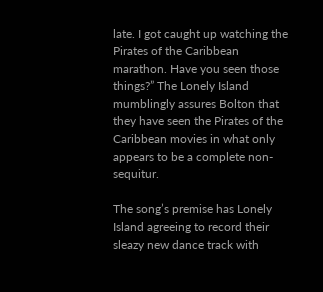late. I got caught up watching the Pirates of the Caribbean marathon. Have you seen those things?” The Lonely Island mumblingly assures Bolton that they have seen the Pirates of the Caribbean movies in what only appears to be a complete non-sequitur.

The song’s premise has Lonely Island agreeing to record their sleazy new dance track with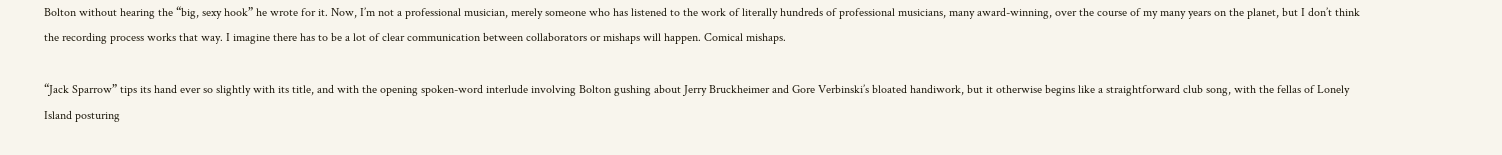Bolton without hearing the “big, sexy hook” he wrote for it. Now, I’m not a professional musician, merely someone who has listened to the work of literally hundreds of professional musicians, many award-winning, over the course of my many years on the planet, but I don’t think the recording process works that way. I imagine there has to be a lot of clear communication between collaborators or mishaps will happen. Comical mishaps.

“Jack Sparrow” tips its hand ever so slightly with its title, and with the opening spoken-word interlude involving Bolton gushing about Jerry Bruckheimer and Gore Verbinski’s bloated handiwork, but it otherwise begins like a straightforward club song, with the fellas of Lonely Island posturing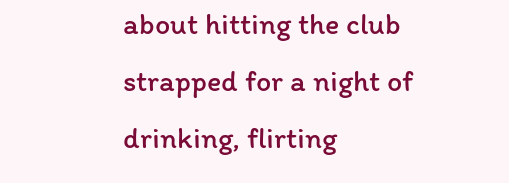about hitting the club strapped for a night of drinking, flirting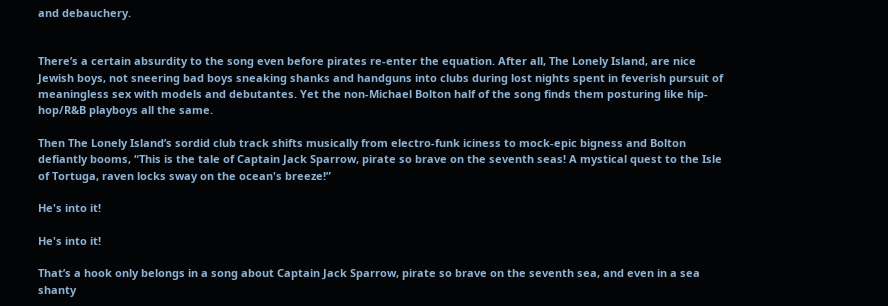and debauchery.


There’s a certain absurdity to the song even before pirates re-enter the equation. After all, The Lonely Island, are nice Jewish boys, not sneering bad boys sneaking shanks and handguns into clubs during lost nights spent in feverish pursuit of meaningless sex with models and debutantes. Yet the non-Michael Bolton half of the song finds them posturing like hip-hop/R&B playboys all the same.

Then The Lonely Island’s sordid club track shifts musically from electro-funk iciness to mock-epic bigness and Bolton defiantly booms, “This is the tale of Captain Jack Sparrow, pirate so brave on the seventh seas! A mystical quest to the Isle of Tortuga, raven locks sway on the ocean's breeze!”

He's into it!

He's into it!

That’s a hook only belongs in a song about Captain Jack Sparrow, pirate so brave on the seventh sea, and even in a sea shanty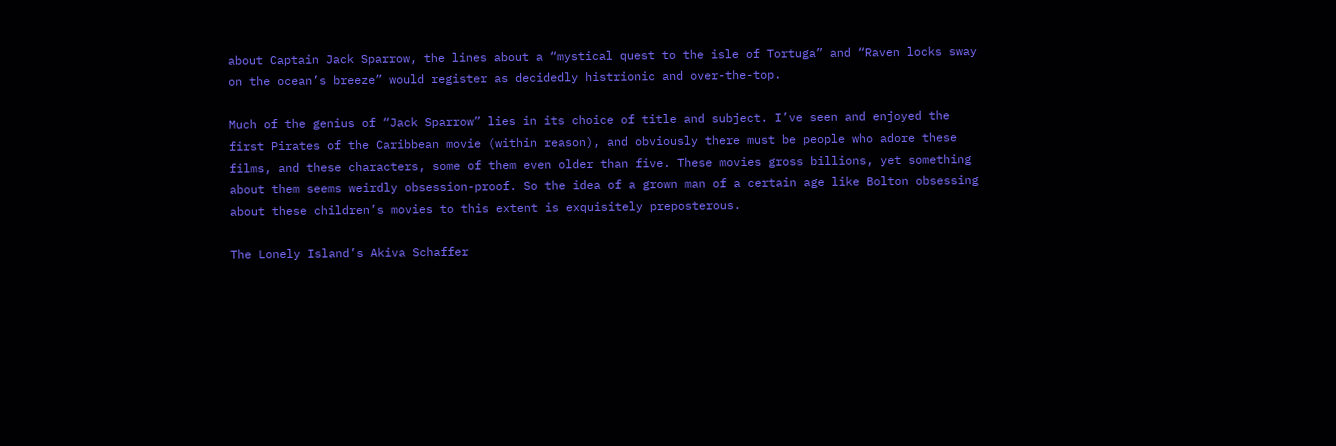about Captain Jack Sparrow, the lines about a “mystical quest to the isle of Tortuga” and “Raven locks sway on the ocean’s breeze” would register as decidedly histrionic and over-the-top.

Much of the genius of “Jack Sparrow” lies in its choice of title and subject. I’ve seen and enjoyed the first Pirates of the Caribbean movie (within reason), and obviously there must be people who adore these films, and these characters, some of them even older than five. These movies gross billions, yet something about them seems weirdly obsession-proof. So the idea of a grown man of a certain age like Bolton obsessing about these children’s movies to this extent is exquisitely preposterous.

The Lonely Island’s Akiva Schaffer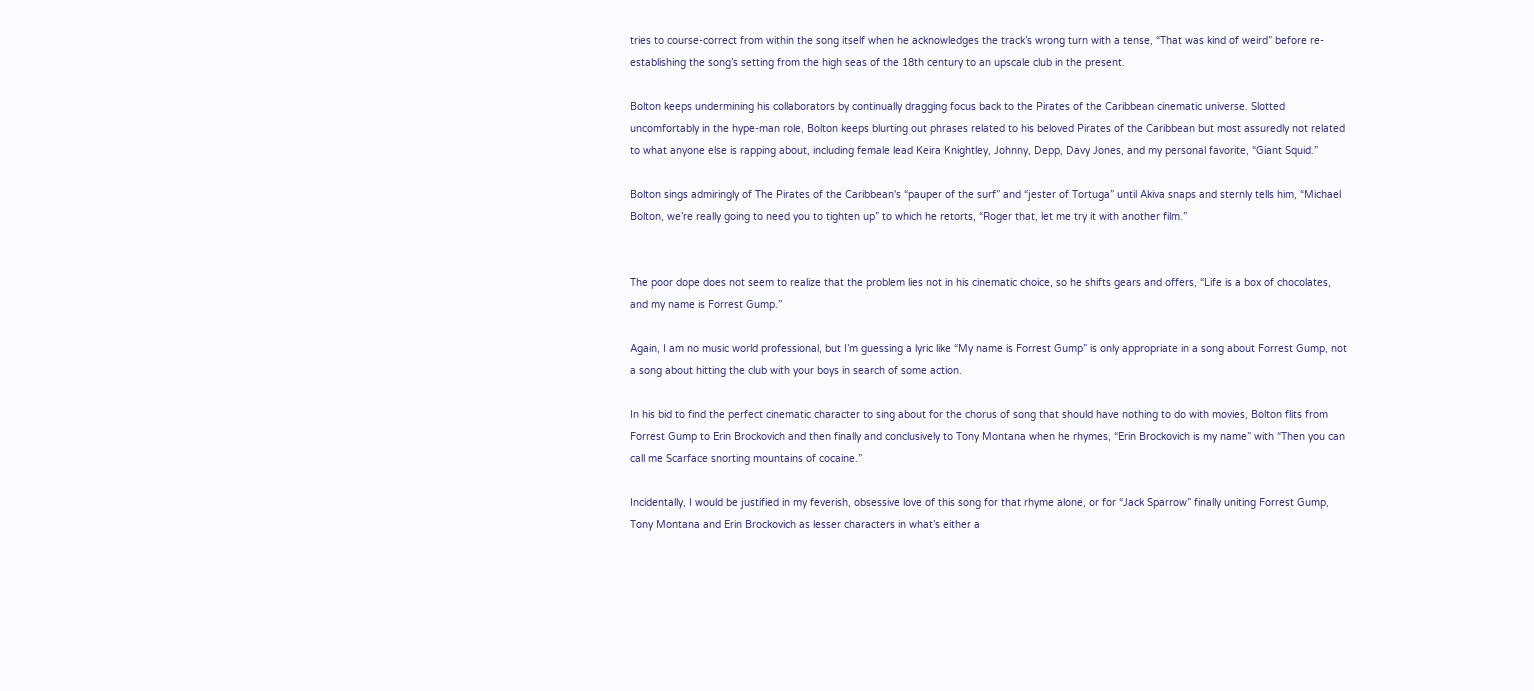tries to course-correct from within the song itself when he acknowledges the track’s wrong turn with a tense, “That was kind of weird” before re-establishing the song’s setting from the high seas of the 18th century to an upscale club in the present.

Bolton keeps undermining his collaborators by continually dragging focus back to the Pirates of the Caribbean cinematic universe. Slotted uncomfortably in the hype-man role, Bolton keeps blurting out phrases related to his beloved Pirates of the Caribbean but most assuredly not related to what anyone else is rapping about, including female lead Keira Knightley, Johnny, Depp, Davy Jones, and my personal favorite, “Giant Squid.”

Bolton sings admiringly of The Pirates of the Caribbean's “pauper of the surf” and “jester of Tortuga” until Akiva snaps and sternly tells him, “Michael Bolton, we’re really going to need you to tighten up” to which he retorts, “Roger that, let me try it with another film.”


The poor dope does not seem to realize that the problem lies not in his cinematic choice, so he shifts gears and offers, “Life is a box of chocolates, and my name is Forrest Gump.”

Again, I am no music world professional, but I’m guessing a lyric like “My name is Forrest Gump” is only appropriate in a song about Forrest Gump, not a song about hitting the club with your boys in search of some action.

In his bid to find the perfect cinematic character to sing about for the chorus of song that should have nothing to do with movies, Bolton flits from Forrest Gump to Erin Brockovich and then finally and conclusively to Tony Montana when he rhymes, “Erin Brockovich is my name” with “Then you can call me Scarface snorting mountains of cocaine.”

Incidentally, I would be justified in my feverish, obsessive love of this song for that rhyme alone, or for “Jack Sparrow” finally uniting Forrest Gump, Tony Montana and Erin Brockovich as lesser characters in what’s either a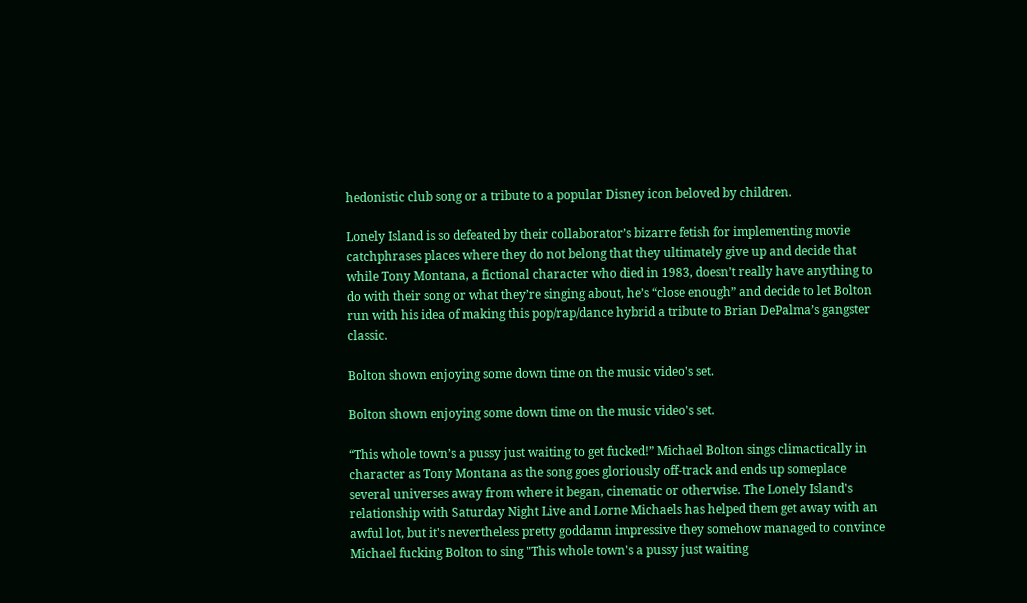hedonistic club song or a tribute to a popular Disney icon beloved by children.

Lonely Island is so defeated by their collaborator’s bizarre fetish for implementing movie catchphrases places where they do not belong that they ultimately give up and decide that while Tony Montana, a fictional character who died in 1983, doesn’t really have anything to do with their song or what they’re singing about, he’s “close enough” and decide to let Bolton run with his idea of making this pop/rap/dance hybrid a tribute to Brian DePalma’s gangster classic.

Bolton shown enjoying some down time on the music video's set.

Bolton shown enjoying some down time on the music video's set.

“This whole town’s a pussy just waiting to get fucked!” Michael Bolton sings climactically in character as Tony Montana as the song goes gloriously off-track and ends up someplace several universes away from where it began, cinematic or otherwise. The Lonely Island's relationship with Saturday Night Live and Lorne Michaels has helped them get away with an awful lot, but it's nevertheless pretty goddamn impressive they somehow managed to convince Michael fucking Bolton to sing "This whole town's a pussy just waiting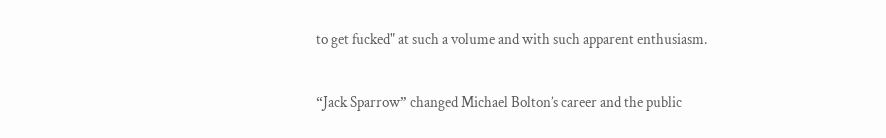to get fucked" at such a volume and with such apparent enthusiasm.


“Jack Sparrow” changed Michael Bolton’s career and the public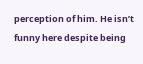perception of him. He isn’t funny here despite being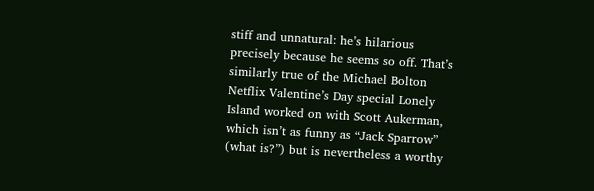stiff and unnatural: he’s hilarious precisely because he seems so off. That’s similarly true of the Michael Bolton Netflix Valentine’s Day special Lonely Island worked on with Scott Aukerman, which isn’t as funny as “Jack Sparrow” (what is?”) but is nevertheless a worthy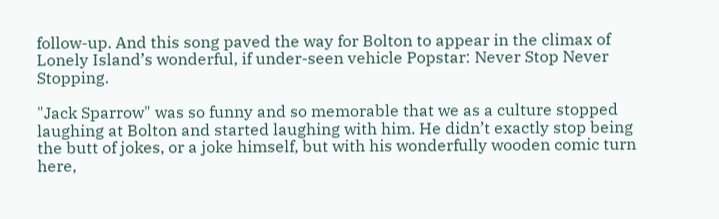follow-up. And this song paved the way for Bolton to appear in the climax of Lonely Island’s wonderful, if under-seen vehicle Popstar: Never Stop Never Stopping.

"Jack Sparrow" was so funny and so memorable that we as a culture stopped laughing at Bolton and started laughing with him. He didn’t exactly stop being the butt of jokes, or a joke himself, but with his wonderfully wooden comic turn here,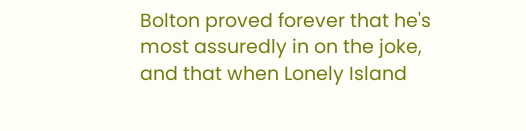Bolton proved forever that he's most assuredly in on the joke, and that when Lonely Island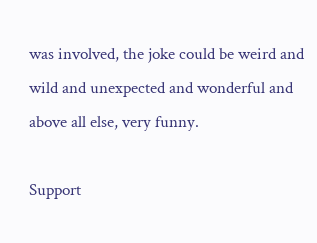was involved, the joke could be weird and wild and unexpected and wonderful and above all else, very funny.

Support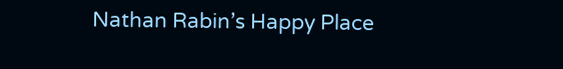Nathan Rabin’s Happy Place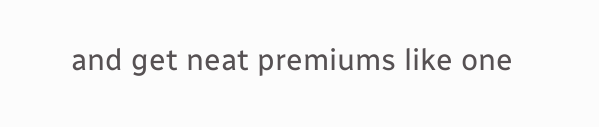and get neat premiums like one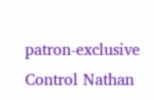patron-exclusive Control Nathan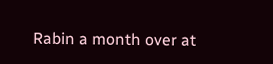Rabin a month over at